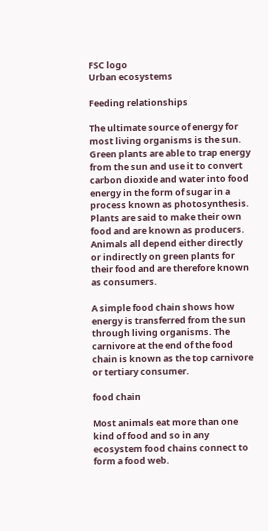FSC logo
Urban ecosystems

Feeding relationships

The ultimate source of energy for most living organisms is the sun. Green plants are able to trap energy from the sun and use it to convert carbon dioxide and water into food energy in the form of sugar in a process known as photosynthesis. Plants are said to make their own food and are known as producers. Animals all depend either directly or indirectly on green plants for their food and are therefore known as consumers.

A simple food chain shows how energy is transferred from the sun through living organisms. The carnivore at the end of the food chain is known as the top carnivore or tertiary consumer.

food chain

Most animals eat more than one kind of food and so in any ecosystem food chains connect to form a food web.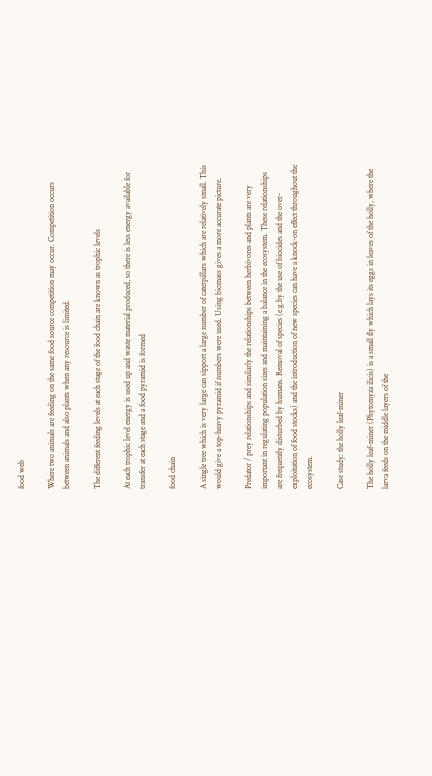food web

Where two animals are feeding on the same food source competition may occur. Competition occurs between animals and also plants when any resource is limited.

The different feeding levels at each stage of the food chain are known as trophic levels

At each trophic level energy is used up and waste material produced, so there is less energy available for transfer at each stage and a food pyramid is formed

food chain

A single tree which is very large can sipport a large number of caterpillars which are relatively small. This would give a top-heavy pyramid if numbers were used. Using biomass gives a more accurate picture.

Predator / prey relationships and similarly the relationships between herbivores and plants are very important in regulating population sizes and maintaining a balance in the ecosystem. These relationships are frequently disturbed by humans. Removal of species (e.g.by the use of biocides and the over-exploitation of food stocks) and the introduction of new species can have a knock-on effect throughout the ecosystem.

Case study: the holly leaf-miner

The holly leaf-miner (Phytomyza ilicis) is a small fly which lays its eggs in leaves of the holly, where the larva feeds on the middle layers of the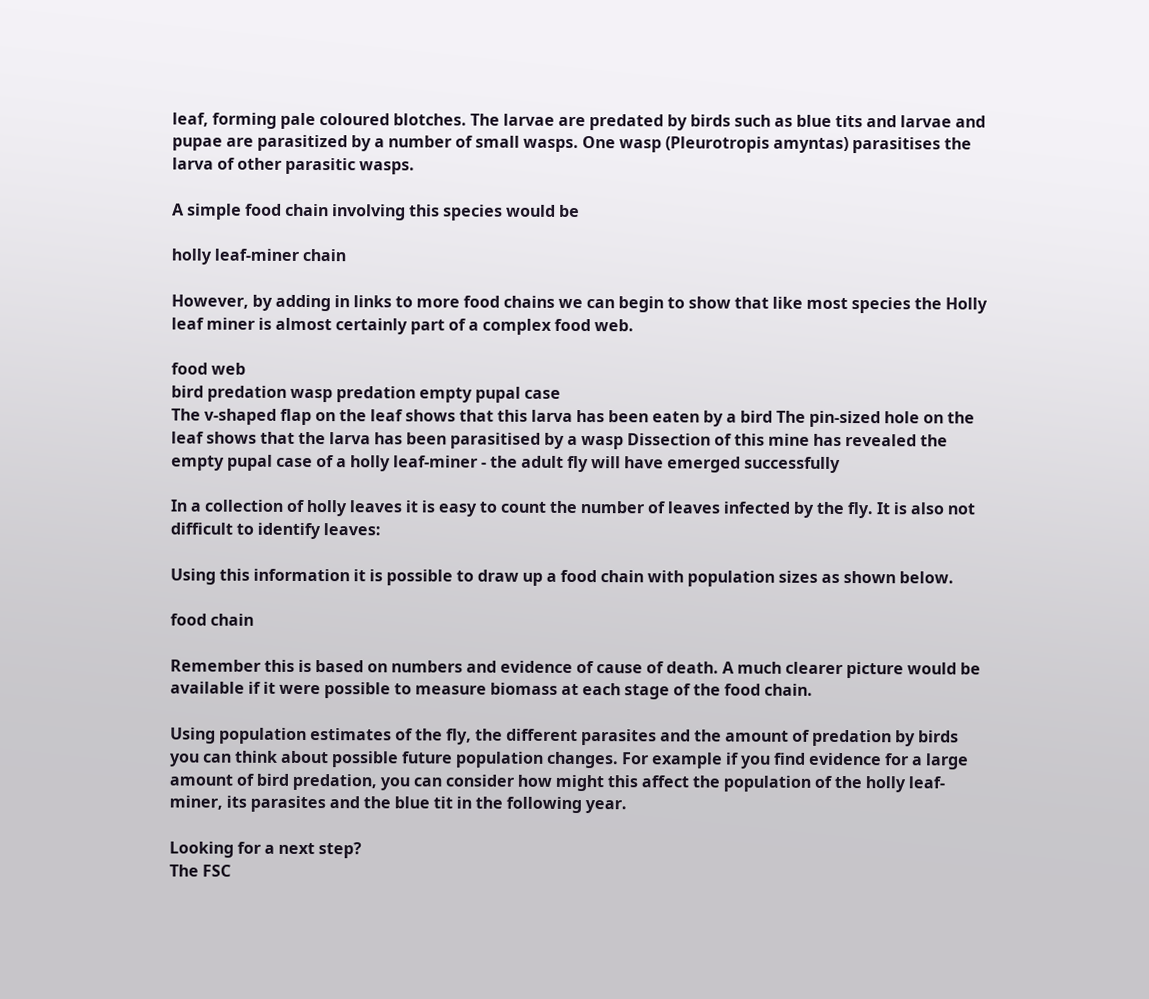leaf, forming pale coloured blotches. The larvae are predated by birds such as blue tits and larvae and pupae are parasitized by a number of small wasps. One wasp (Pleurotropis amyntas) parasitises the larva of other parasitic wasps.

A simple food chain involving this species would be

holly leaf-miner chain

However, by adding in links to more food chains we can begin to show that like most species the Holly leaf miner is almost certainly part of a complex food web.

food web
bird predation wasp predation empty pupal case
The v-shaped flap on the leaf shows that this larva has been eaten by a bird The pin-sized hole on the leaf shows that the larva has been parasitised by a wasp Dissection of this mine has revealed the empty pupal case of a holly leaf-miner - the adult fly will have emerged successfully

In a collection of holly leaves it is easy to count the number of leaves infected by the fly. It is also not difficult to identify leaves:

Using this information it is possible to draw up a food chain with population sizes as shown below.

food chain

Remember this is based on numbers and evidence of cause of death. A much clearer picture would be available if it were possible to measure biomass at each stage of the food chain.

Using population estimates of the fly, the different parasites and the amount of predation by birds you can think about possible future population changes. For example if you find evidence for a large amount of bird predation, you can consider how might this affect the population of the holly leaf-miner, its parasites and the blue tit in the following year.

Looking for a next step?
The FSC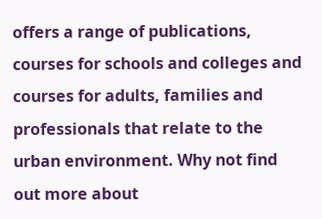offers a range of publications, courses for schools and colleges and courses for adults, families and professionals that relate to the urban environment. Why not find out more about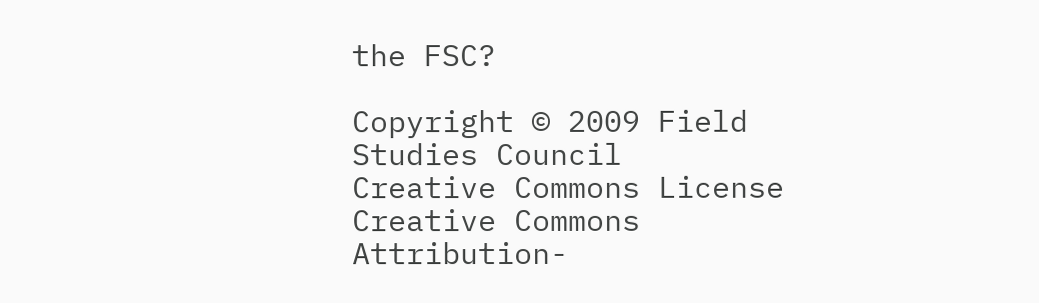the FSC?

Copyright © 2009 Field Studies Council
Creative Commons License
Creative Commons Attribution-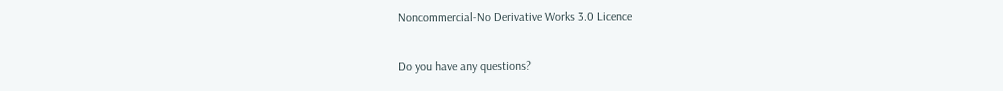Noncommercial-No Derivative Works 3.0 Licence

Do you have any questions?